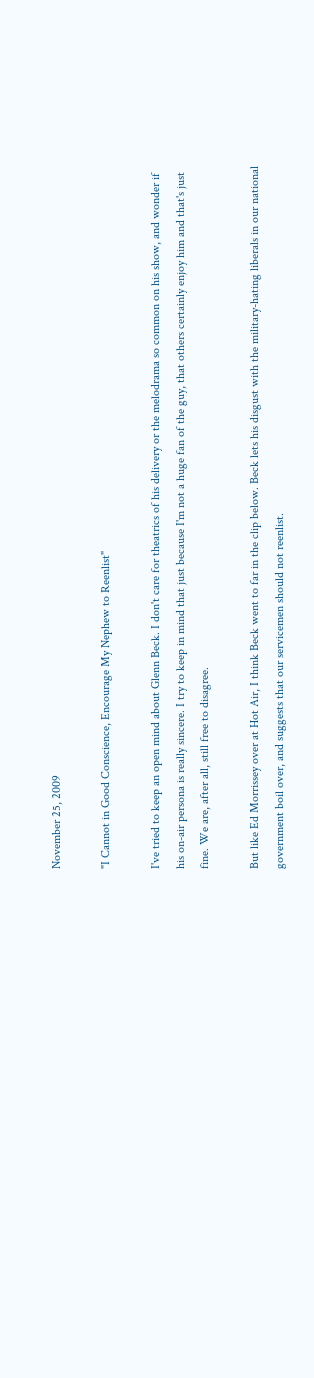November 25, 2009

"I Cannot in Good Conscience, Encourage My Nephew to Reenlist"

I've tried to keep an open mind about Glenn Beck. I don't care for theatrics of his delivery or the melodrama so common on his show, and wonder if his on-air persona is really sincere. I try to keep in mind that just because I'm not a huge fan of the guy, that others certainly enjoy him and that's just fine. We are, after all, still free to disagree.

But like Ed Morrissey over at Hot Air, I think Beck went to far in the clip below. Beck lets his disgust with the military-hating liberals in our national government boil over, and suggests that our servicemen should not reenlist.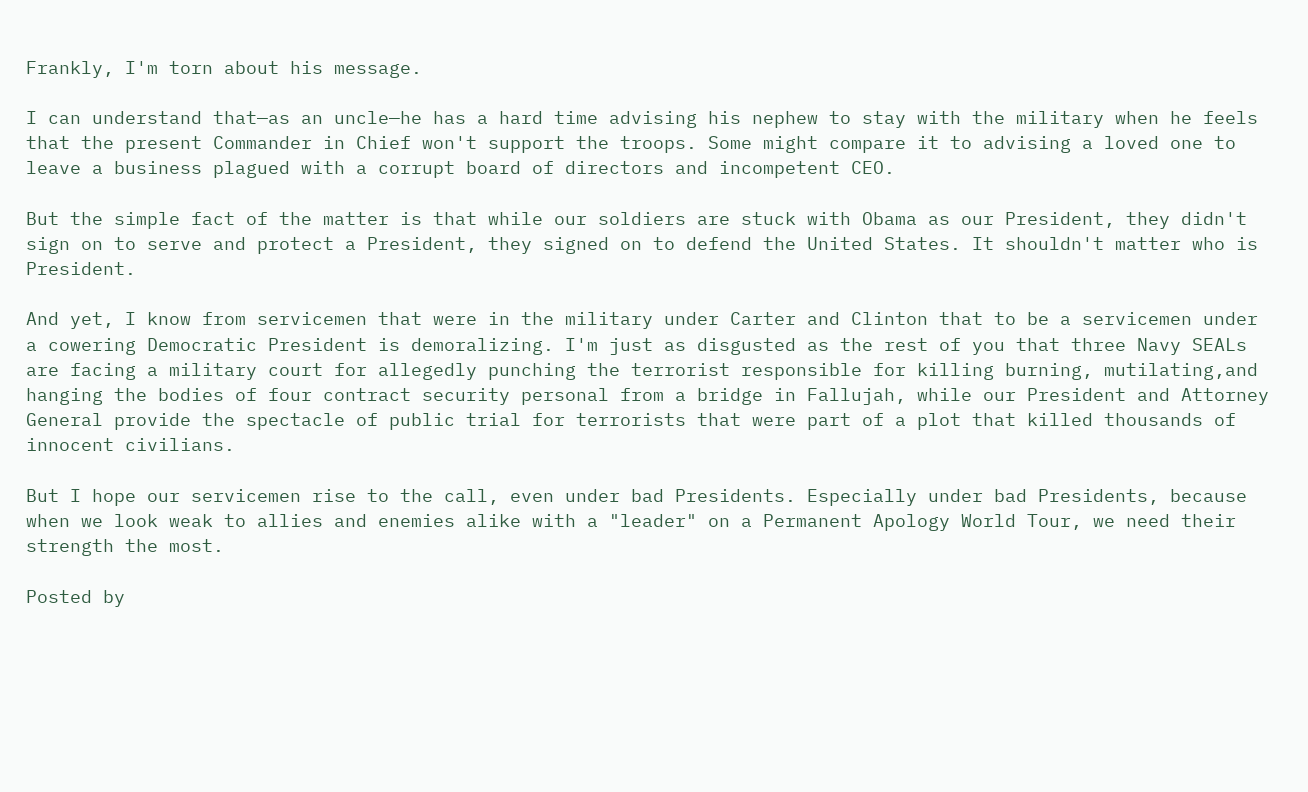Frankly, I'm torn about his message.

I can understand that—as an uncle—he has a hard time advising his nephew to stay with the military when he feels that the present Commander in Chief won't support the troops. Some might compare it to advising a loved one to leave a business plagued with a corrupt board of directors and incompetent CEO.

But the simple fact of the matter is that while our soldiers are stuck with Obama as our President, they didn't sign on to serve and protect a President, they signed on to defend the United States. It shouldn't matter who is President.

And yet, I know from servicemen that were in the military under Carter and Clinton that to be a servicemen under a cowering Democratic President is demoralizing. I'm just as disgusted as the rest of you that three Navy SEALs are facing a military court for allegedly punching the terrorist responsible for killing burning, mutilating,and hanging the bodies of four contract security personal from a bridge in Fallujah, while our President and Attorney General provide the spectacle of public trial for terrorists that were part of a plot that killed thousands of innocent civilians.

But I hope our servicemen rise to the call, even under bad Presidents. Especially under bad Presidents, because when we look weak to allies and enemies alike with a "leader" on a Permanent Apology World Tour, we need their strength the most.

Posted by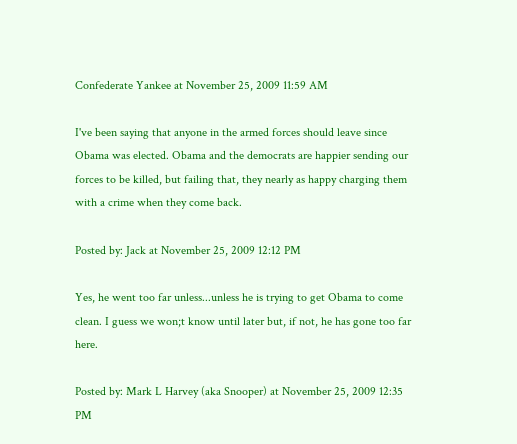Confederate Yankee at November 25, 2009 11:59 AM

I've been saying that anyone in the armed forces should leave since Obama was elected. Obama and the democrats are happier sending our forces to be killed, but failing that, they nearly as happy charging them with a crime when they come back.

Posted by: Jack at November 25, 2009 12:12 PM

Yes, he went too far unless...unless he is trying to get Obama to come clean. I guess we won;t know until later but, if not, he has gone too far here.

Posted by: Mark L Harvey (aka Snooper) at November 25, 2009 12:35 PM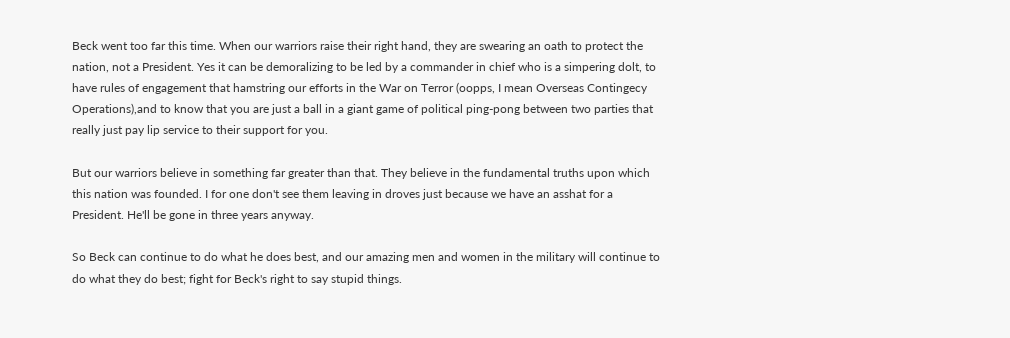Beck went too far this time. When our warriors raise their right hand, they are swearing an oath to protect the nation, not a President. Yes it can be demoralizing to be led by a commander in chief who is a simpering dolt, to have rules of engagement that hamstring our efforts in the War on Terror (oopps, I mean Overseas Contingecy Operations),and to know that you are just a ball in a giant game of political ping-pong between two parties that really just pay lip service to their support for you.

But our warriors believe in something far greater than that. They believe in the fundamental truths upon which this nation was founded. I for one don't see them leaving in droves just because we have an asshat for a President. He'll be gone in three years anyway.

So Beck can continue to do what he does best, and our amazing men and women in the military will continue to do what they do best; fight for Beck's right to say stupid things.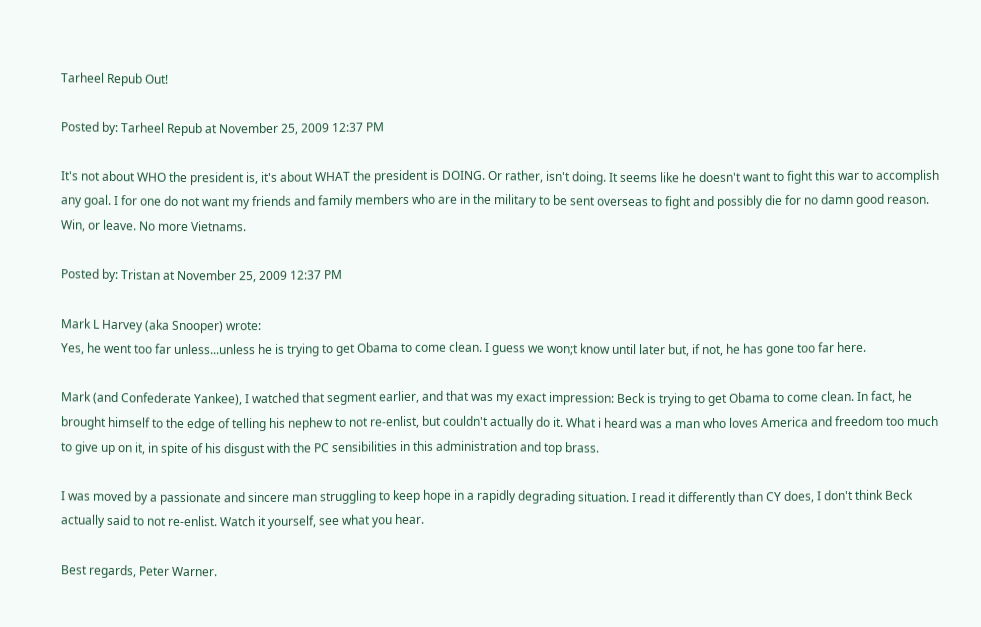Tarheel Repub Out!

Posted by: Tarheel Repub at November 25, 2009 12:37 PM

It's not about WHO the president is, it's about WHAT the president is DOING. Or rather, isn't doing. It seems like he doesn't want to fight this war to accomplish any goal. I for one do not want my friends and family members who are in the military to be sent overseas to fight and possibly die for no damn good reason. Win, or leave. No more Vietnams.

Posted by: Tristan at November 25, 2009 12:37 PM

Mark L Harvey (aka Snooper) wrote:
Yes, he went too far unless...unless he is trying to get Obama to come clean. I guess we won;t know until later but, if not, he has gone too far here.

Mark (and Confederate Yankee), I watched that segment earlier, and that was my exact impression: Beck is trying to get Obama to come clean. In fact, he brought himself to the edge of telling his nephew to not re-enlist, but couldn't actually do it. What i heard was a man who loves America and freedom too much to give up on it, in spite of his disgust with the PC sensibilities in this administration and top brass.

I was moved by a passionate and sincere man struggling to keep hope in a rapidly degrading situation. I read it differently than CY does, I don't think Beck actually said to not re-enlist. Watch it yourself, see what you hear.

Best regards, Peter Warner.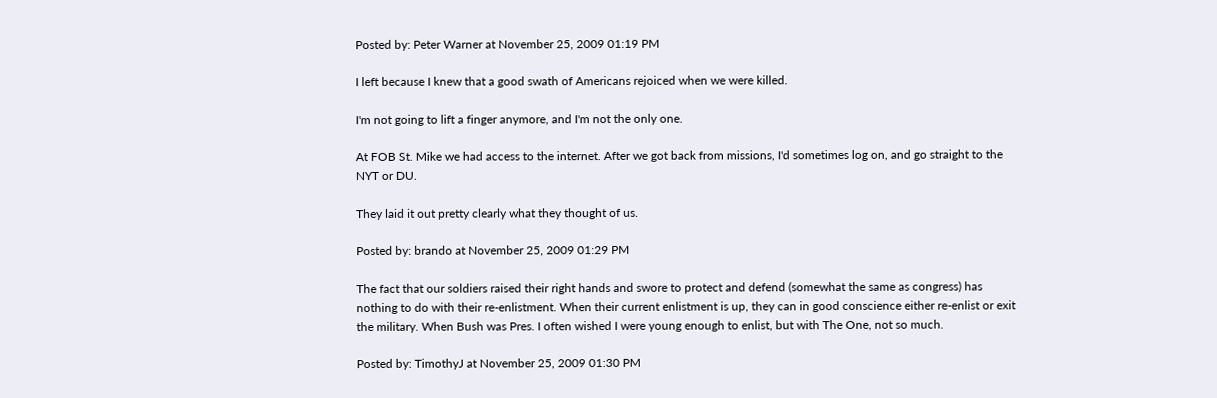Posted by: Peter Warner at November 25, 2009 01:19 PM

I left because I knew that a good swath of Americans rejoiced when we were killed.

I'm not going to lift a finger anymore, and I'm not the only one.

At FOB St. Mike we had access to the internet. After we got back from missions, I'd sometimes log on, and go straight to the NYT or DU.

They laid it out pretty clearly what they thought of us.

Posted by: brando at November 25, 2009 01:29 PM

The fact that our soldiers raised their right hands and swore to protect and defend (somewhat the same as congress) has nothing to do with their re-enlistment. When their current enlistment is up, they can in good conscience either re-enlist or exit the military. When Bush was Pres. I often wished I were young enough to enlist, but with The One, not so much.

Posted by: TimothyJ at November 25, 2009 01:30 PM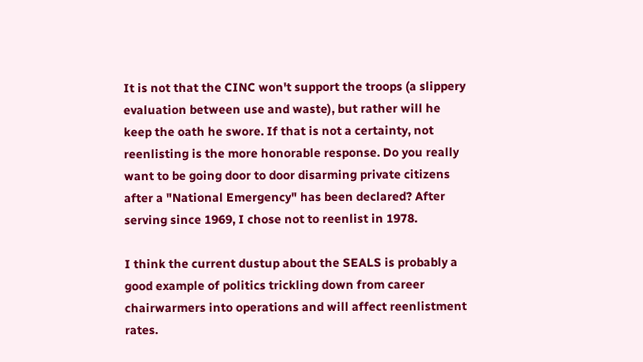It is not that the CINC won't support the troops (a slippery evaluation between use and waste), but rather will he keep the oath he swore. If that is not a certainty, not reenlisting is the more honorable response. Do you really want to be going door to door disarming private citizens after a "National Emergency" has been declared? After serving since 1969, I chose not to reenlist in 1978.

I think the current dustup about the SEALS is probably a good example of politics trickling down from career chairwarmers into operations and will affect reenlistment rates.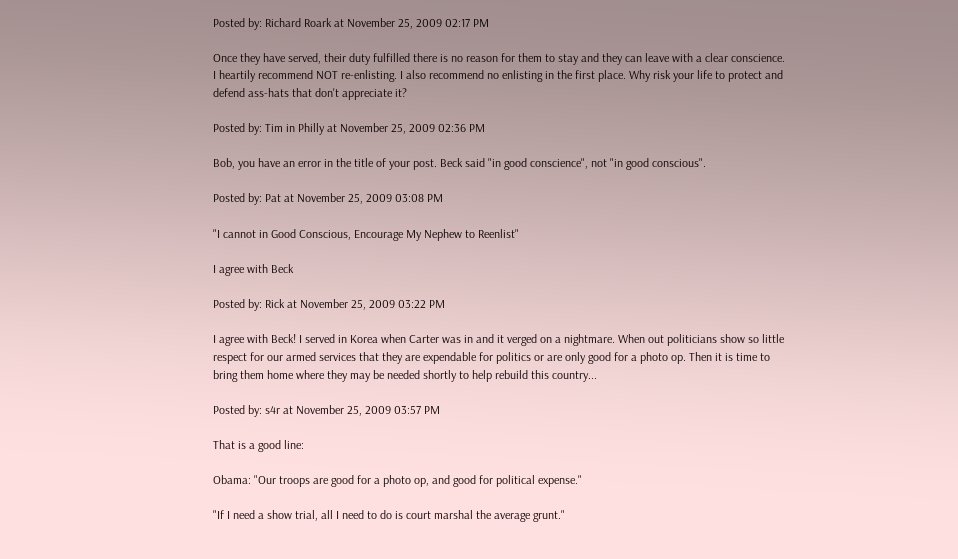Posted by: Richard Roark at November 25, 2009 02:17 PM

Once they have served, their duty fulfilled there is no reason for them to stay and they can leave with a clear conscience. I heartily recommend NOT re-enlisting. I also recommend no enlisting in the first place. Why risk your life to protect and defend ass-hats that don't appreciate it?

Posted by: Tim in Philly at November 25, 2009 02:36 PM

Bob, you have an error in the title of your post. Beck said "in good conscience", not "in good conscious".

Posted by: Pat at November 25, 2009 03:08 PM

"I cannot in Good Conscious, Encourage My Nephew to Reenlist"

I agree with Beck

Posted by: Rick at November 25, 2009 03:22 PM

I agree with Beck! I served in Korea when Carter was in and it verged on a nightmare. When out politicians show so little respect for our armed services that they are expendable for politics or are only good for a photo op. Then it is time to bring them home where they may be needed shortly to help rebuild this country...

Posted by: s4r at November 25, 2009 03:57 PM

That is a good line:

Obama: "Our troops are good for a photo op, and good for political expense."

"If I need a show trial, all I need to do is court marshal the average grunt."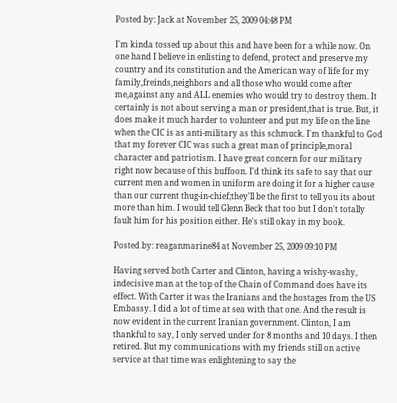Posted by: Jack at November 25, 2009 04:48 PM

I'm kinda tossed up about this and have been for a while now. On one hand I believe in enlisting to defend, protect and preserve my country and its constitution and the American way of life for my family,freinds,neighbors and all those who would come after me,against any and ALL enemies who would try to destroy them. It certainly is not about serving a man or president,that is true. But, it does make it much harder to volunteer and put my life on the line when the CIC is as anti-military as this schmuck. I'm thankful to God that my forever CIC was such a great man of principle,moral character and patriotism. I have great concern for our military right now because of this buffoon. I'd think its safe to say that our current men and women in uniform are doing it for a higher cause than our current thug-in-chief;they'll be the first to tell you its about more than him. I would tell Glenn Beck that too but I don't totally fault him for his position either. He's still okay in my book.

Posted by: reaganmarine84 at November 25, 2009 09:10 PM

Having served both Carter and Clinton, having a wishy-washy, indecisive man at the top of the Chain of Command does have its effect. With Carter it was the Iranians and the hostages from the US Embassy. I did a lot of time at sea with that one. And the result is now evident in the current Iranian government. Clinton, I am thankful to say, I only served under for 8 months and 10 days. I then retired. But my communications with my friends still on active service at that time was enlightening to say the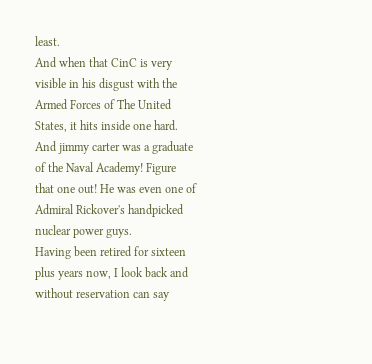least.
And when that CinC is very visible in his disgust with the Armed Forces of The United States, it hits inside one hard. And jimmy carter was a graduate of the Naval Academy! Figure that one out! He was even one of Admiral Rickover's handpicked nuclear power guys.
Having been retired for sixteen plus years now, I look back and without reservation can say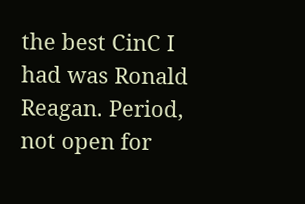the best CinC I had was Ronald Reagan. Period, not open for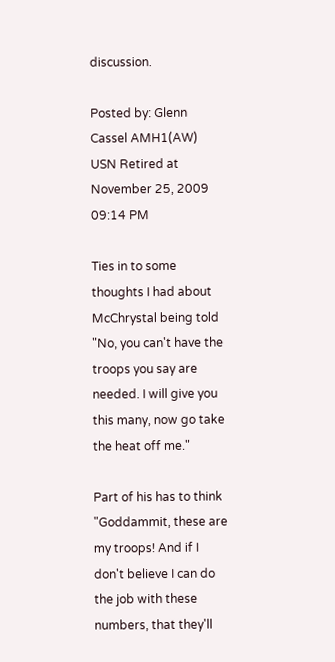discussion.

Posted by: Glenn Cassel AMH1(AW) USN Retired at November 25, 2009 09:14 PM

Ties in to some thoughts I had about McChrystal being told "No, you can't have the troops you say are needed. I will give you this many, now go take the heat off me."

Part of his has to think "Goddammit, these are my troops! And if I don't believe I can do the job with these numbers, that they'll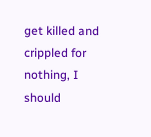get killed and crippled for nothing, I should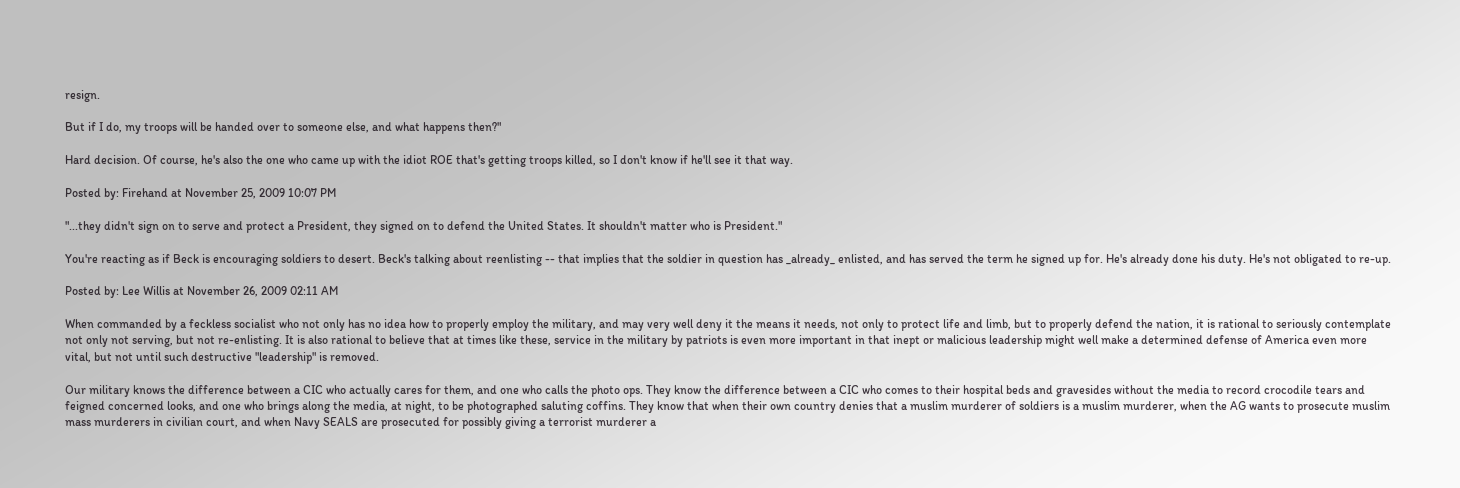resign.

But if I do, my troops will be handed over to someone else, and what happens then?"

Hard decision. Of course, he's also the one who came up with the idiot ROE that's getting troops killed, so I don't know if he'll see it that way.

Posted by: Firehand at November 25, 2009 10:07 PM

"...they didn't sign on to serve and protect a President, they signed on to defend the United States. It shouldn't matter who is President."

You're reacting as if Beck is encouraging soldiers to desert. Beck's talking about reenlisting -- that implies that the soldier in question has _already_ enlisted, and has served the term he signed up for. He's already done his duty. He's not obligated to re-up.

Posted by: Lee Willis at November 26, 2009 02:11 AM

When commanded by a feckless socialist who not only has no idea how to properly employ the military, and may very well deny it the means it needs, not only to protect life and limb, but to properly defend the nation, it is rational to seriously contemplate not only not serving, but not re-enlisting. It is also rational to believe that at times like these, service in the military by patriots is even more important in that inept or malicious leadership might well make a determined defense of America even more vital, but not until such destructive "leadership" is removed.

Our military knows the difference between a CIC who actually cares for them, and one who calls the photo ops. They know the difference between a CIC who comes to their hospital beds and gravesides without the media to record crocodile tears and feigned concerned looks, and one who brings along the media, at night, to be photographed saluting coffins. They know that when their own country denies that a muslim murderer of soldiers is a muslim murderer, when the AG wants to prosecute muslim mass murderers in civilian court, and when Navy SEALS are prosecuted for possibly giving a terrorist murderer a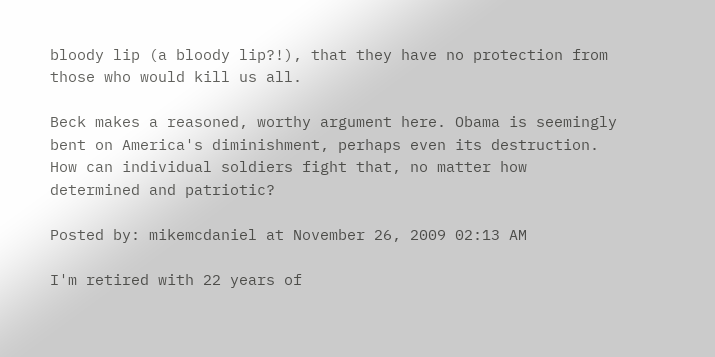bloody lip (a bloody lip?!), that they have no protection from those who would kill us all.

Beck makes a reasoned, worthy argument here. Obama is seemingly bent on America's diminishment, perhaps even its destruction. How can individual soldiers fight that, no matter how determined and patriotic?

Posted by: mikemcdaniel at November 26, 2009 02:13 AM

I'm retired with 22 years of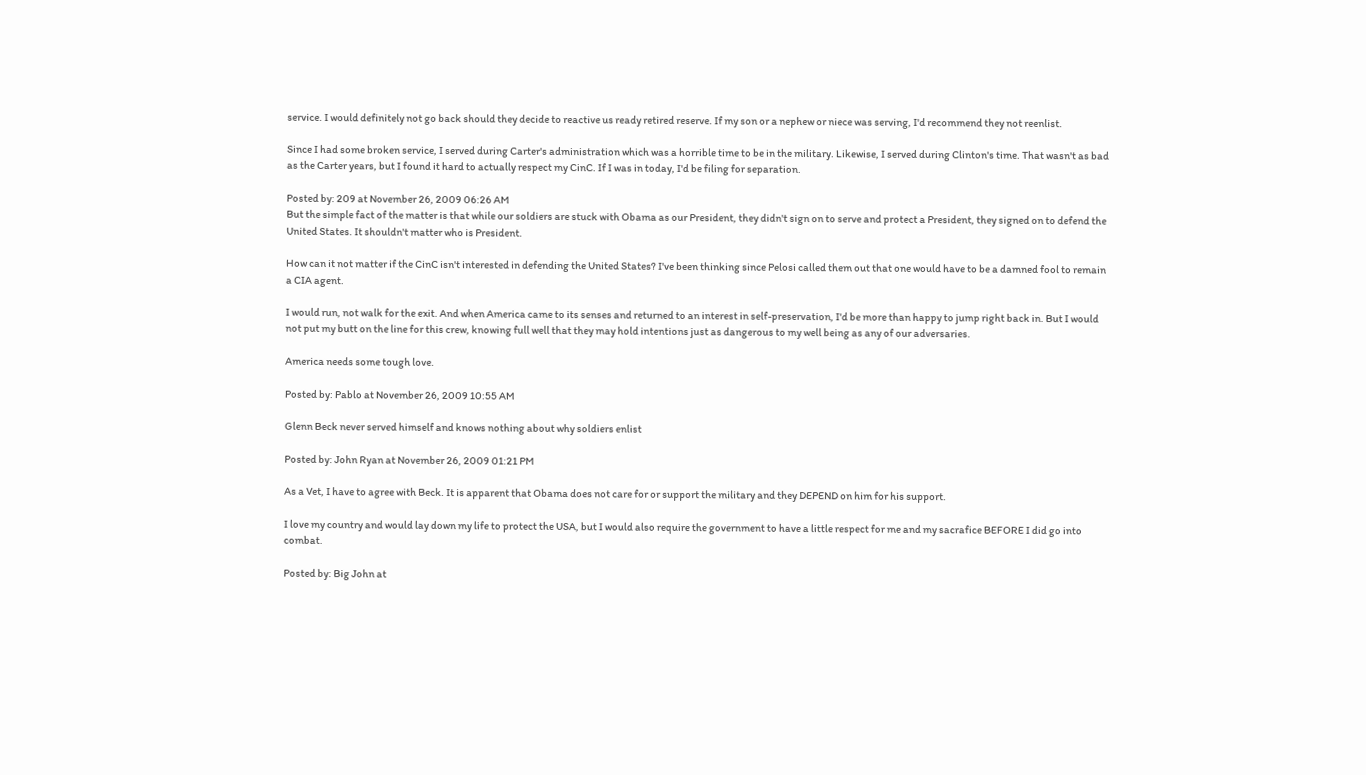service. I would definitely not go back should they decide to reactive us ready retired reserve. If my son or a nephew or niece was serving, I'd recommend they not reenlist.

Since I had some broken service, I served during Carter's administration which was a horrible time to be in the military. Likewise, I served during Clinton's time. That wasn't as bad as the Carter years, but I found it hard to actually respect my CinC. If I was in today, I'd be filing for separation.

Posted by: 209 at November 26, 2009 06:26 AM
But the simple fact of the matter is that while our soldiers are stuck with Obama as our President, they didn't sign on to serve and protect a President, they signed on to defend the United States. It shouldn't matter who is President.

How can it not matter if the CinC isn't interested in defending the United States? I've been thinking since Pelosi called them out that one would have to be a damned fool to remain a CIA agent.

I would run, not walk for the exit. And when America came to its senses and returned to an interest in self-preservation, I'd be more than happy to jump right back in. But I would not put my butt on the line for this crew, knowing full well that they may hold intentions just as dangerous to my well being as any of our adversaries.

America needs some tough love.

Posted by: Pablo at November 26, 2009 10:55 AM

Glenn Beck never served himself and knows nothing about why soldiers enlist

Posted by: John Ryan at November 26, 2009 01:21 PM

As a Vet, I have to agree with Beck. It is apparent that Obama does not care for or support the military and they DEPEND on him for his support.

I love my country and would lay down my life to protect the USA, but I would also require the government to have a little respect for me and my sacrafice BEFORE I did go into combat.

Posted by: Big John at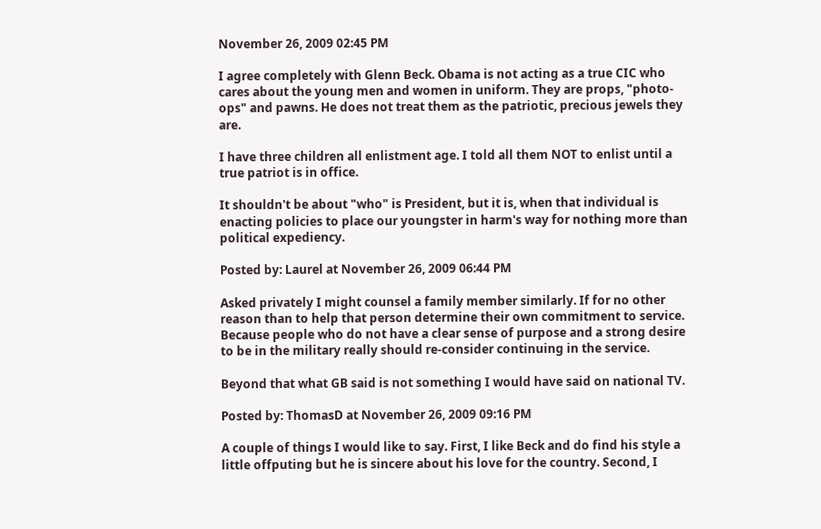November 26, 2009 02:45 PM

I agree completely with Glenn Beck. Obama is not acting as a true CIC who cares about the young men and women in uniform. They are props, "photo-ops" and pawns. He does not treat them as the patriotic, precious jewels they are.

I have three children all enlistment age. I told all them NOT to enlist until a true patriot is in office.

It shouldn't be about "who" is President, but it is, when that individual is enacting policies to place our youngster in harm's way for nothing more than political expediency.

Posted by: Laurel at November 26, 2009 06:44 PM

Asked privately I might counsel a family member similarly. If for no other reason than to help that person determine their own commitment to service. Because people who do not have a clear sense of purpose and a strong desire to be in the military really should re-consider continuing in the service.

Beyond that what GB said is not something I would have said on national TV.

Posted by: ThomasD at November 26, 2009 09:16 PM

A couple of things I would like to say. First, I like Beck and do find his style a little offputing but he is sincere about his love for the country. Second, I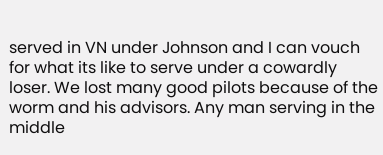served in VN under Johnson and I can vouch for what its like to serve under a cowardly loser. We lost many good pilots because of the worm and his advisors. Any man serving in the middle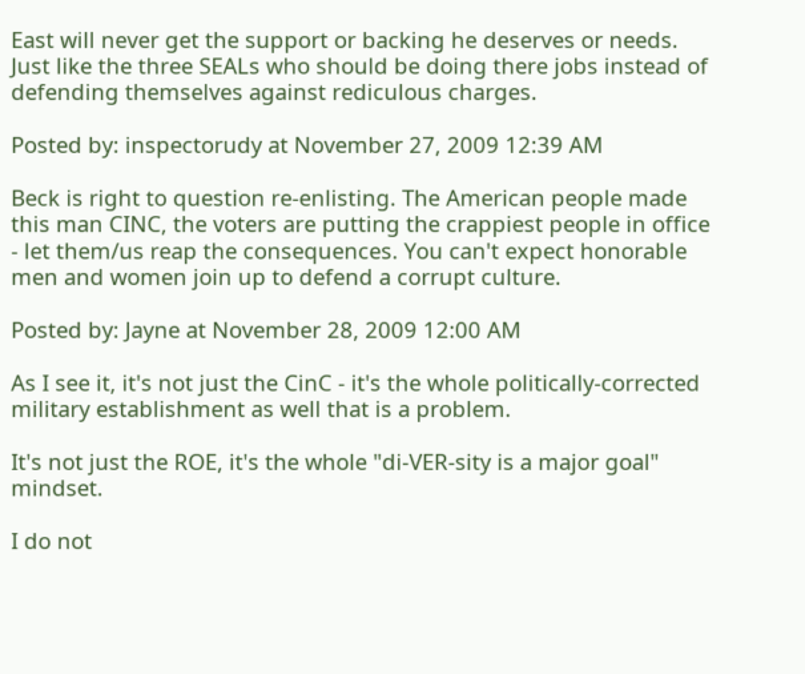East will never get the support or backing he deserves or needs. Just like the three SEALs who should be doing there jobs instead of defending themselves against rediculous charges.

Posted by: inspectorudy at November 27, 2009 12:39 AM

Beck is right to question re-enlisting. The American people made this man CINC, the voters are putting the crappiest people in office - let them/us reap the consequences. You can't expect honorable men and women join up to defend a corrupt culture.

Posted by: Jayne at November 28, 2009 12:00 AM

As I see it, it's not just the CinC - it's the whole politically-corrected military establishment as well that is a problem.

It's not just the ROE, it's the whole "di-VER-sity is a major goal" mindset.

I do not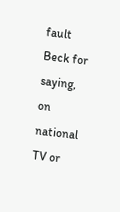fault Beck for saying, on national TV or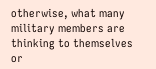otherwise, what many military members are thinking to themselves or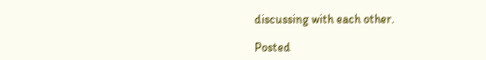discussing with each other.

Posted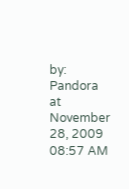by: Pandora at November 28, 2009 08:57 AM